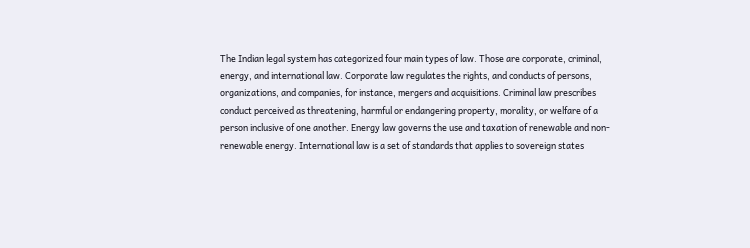The Indian legal system has categorized four main types of law. Those are corporate, criminal,
energy, and international law. Corporate law regulates the rights, and conducts of persons,
organizations, and companies, for instance, mergers and acquisitions. Criminal law prescribes
conduct perceived as threatening, harmful or endangering property, morality, or welfare of a
person inclusive of one another. Energy law governs the use and taxation of renewable and non-
renewable energy. International law is a set of standards that applies to sovereign states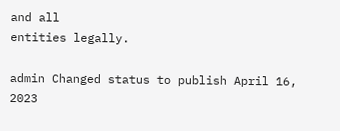and all
entities legally.

admin Changed status to publish April 16, 2023